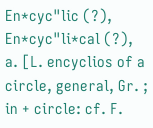En*cyc"lic (?), En*cyc"li*cal (?), a. [L. encyclios of a circle, general, Gr. ; in + circle: cf. F.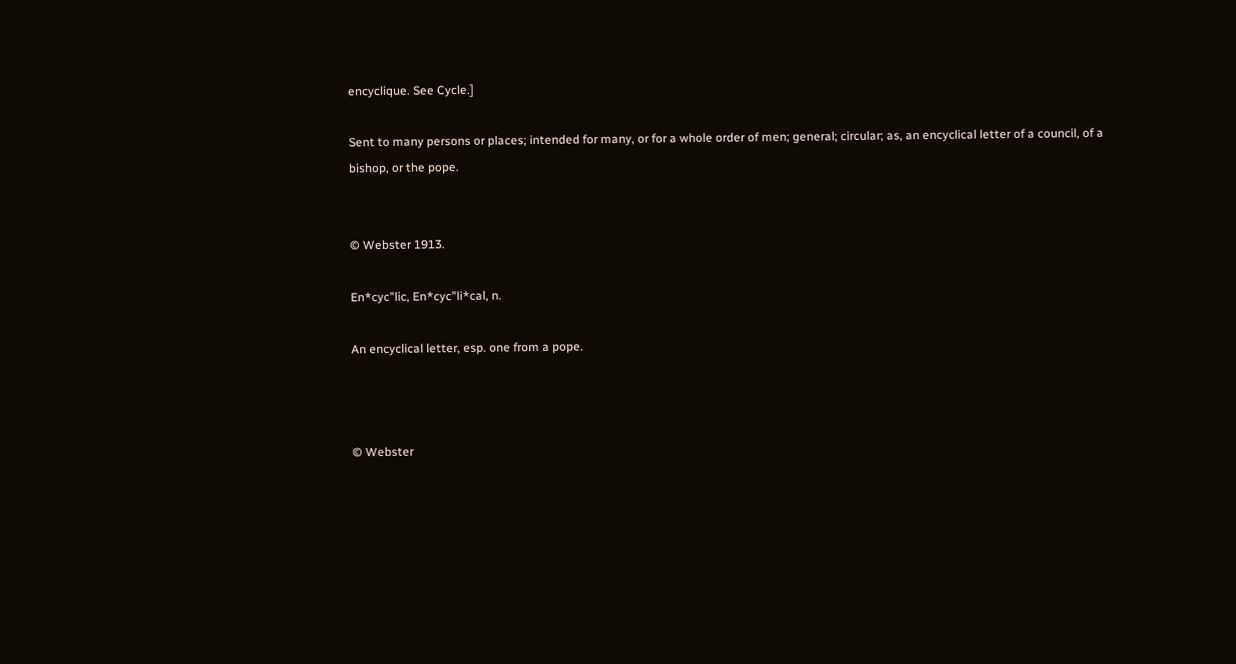encyclique. See Cycle.]

Sent to many persons or places; intended for many, or for a whole order of men; general; circular; as, an encyclical letter of a council, of a bishop, or the pope.


© Webster 1913.

En*cyc"lic, En*cyc"li*cal, n.

An encyclical letter, esp. one from a pope.



© Webster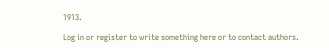1913.

Log in or register to write something here or to contact authors.